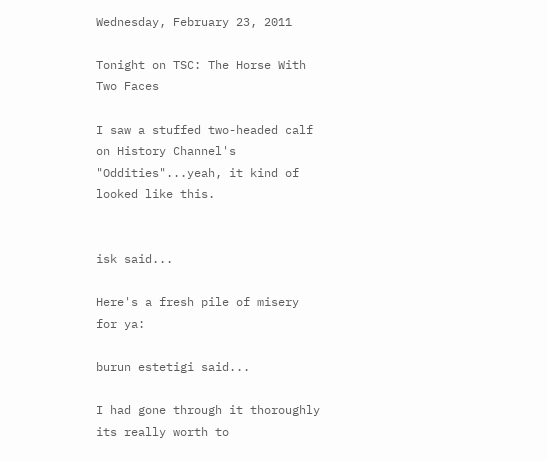Wednesday, February 23, 2011

Tonight on TSC: The Horse With Two Faces

I saw a stuffed two-headed calf on History Channel's "Oddities"...yeah, it kind of looked like this.


isk said...

Here's a fresh pile of misery for ya:

burun estetigi said...

I had gone through it thoroughly its really worth to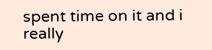spent time on it and i really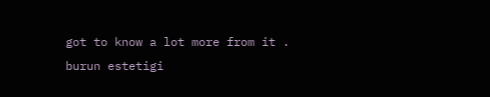got to know a lot more from it .
burun estetigi